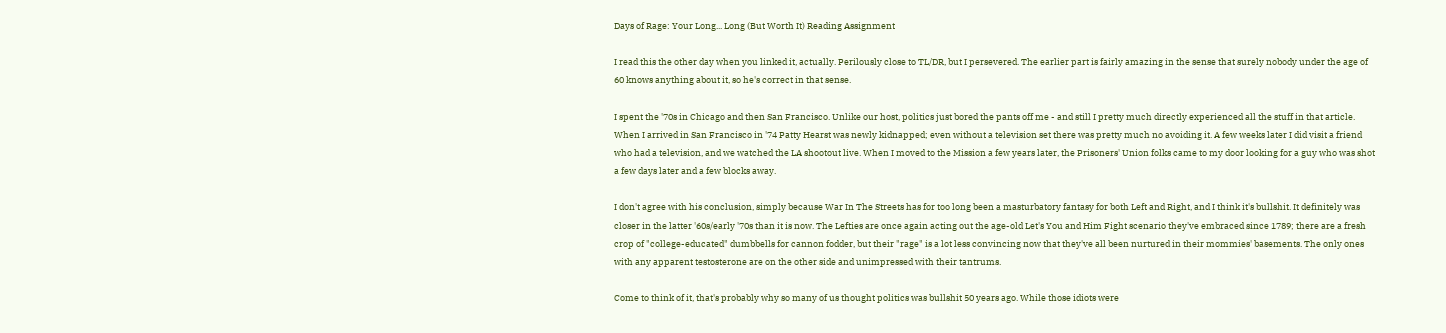Days of Rage: Your Long... Long (But Worth It) Reading Assignment

I read this the other day when you linked it, actually. Perilously close to TL/DR, but I persevered. The earlier part is fairly amazing in the sense that surely nobody under the age of 60 knows anything about it, so he's correct in that sense.

I spent the '70s in Chicago and then San Francisco. Unlike our host, politics just bored the pants off me - and still I pretty much directly experienced all the stuff in that article. When I arrived in San Francisco in '74 Patty Hearst was newly kidnapped; even without a television set there was pretty much no avoiding it. A few weeks later I did visit a friend who had a television, and we watched the LA shootout live. When I moved to the Mission a few years later, the Prisoners' Union folks came to my door looking for a guy who was shot a few days later and a few blocks away.

I don't agree with his conclusion, simply because War In The Streets has for too long been a masturbatory fantasy for both Left and Right, and I think it's bullshit. It definitely was closer in the latter '60s/early '70s than it is now. The Lefties are once again acting out the age-old Let's You and Him Fight scenario they've embraced since 1789; there are a fresh crop of "college-educated" dumbbells for cannon fodder, but their "rage" is a lot less convincing now that they've all been nurtured in their mommies' basements. The only ones with any apparent testosterone are on the other side and unimpressed with their tantrums.

Come to think of it, that's probably why so many of us thought politics was bullshit 50 years ago. While those idiots were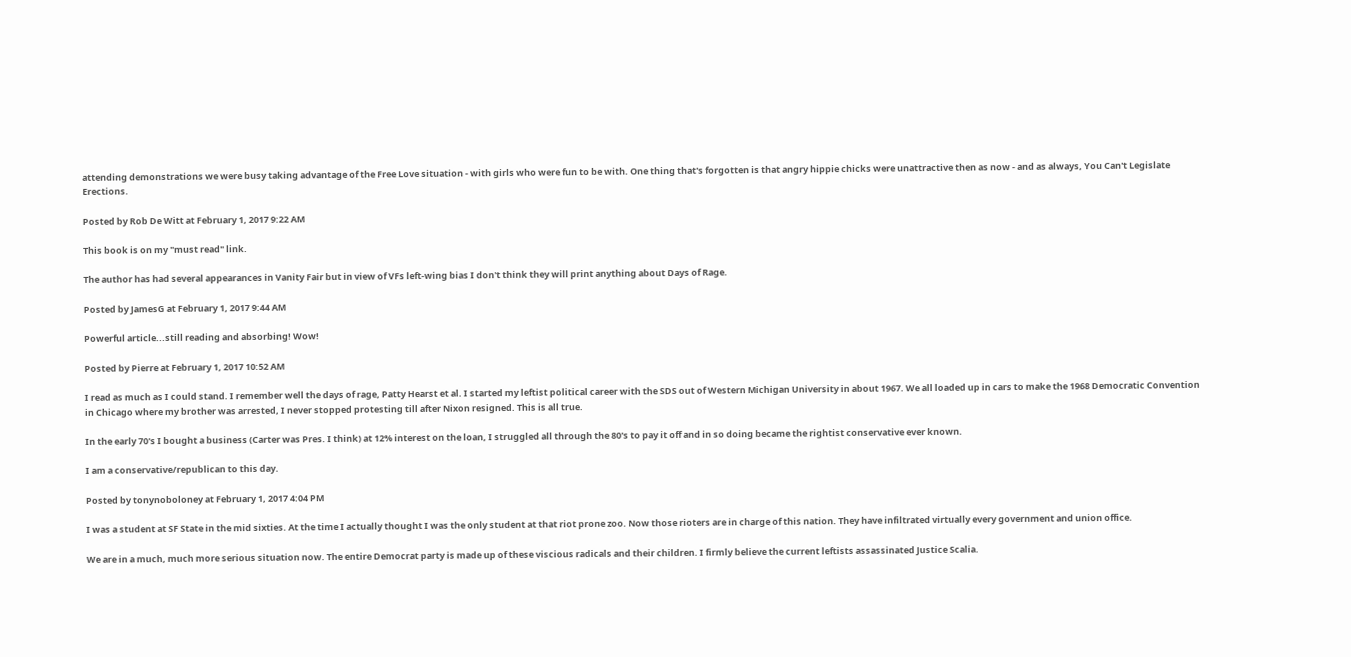attending demonstrations we were busy taking advantage of the Free Love situation - with girls who were fun to be with. One thing that's forgotten is that angry hippie chicks were unattractive then as now - and as always, You Can't Legislate Erections.

Posted by Rob De Witt at February 1, 2017 9:22 AM

This book is on my "must read" link.

The author has had several appearances in Vanity Fair but in view of VFs left-wing bias I don't think they will print anything about Days of Rage.

Posted by JamesG at February 1, 2017 9:44 AM

Powerful article...still reading and absorbing! Wow!

Posted by Pierre at February 1, 2017 10:52 AM

I read as much as I could stand. I remember well the days of rage, Patty Hearst et al. I started my leftist political career with the SDS out of Western Michigan University in about 1967. We all loaded up in cars to make the 1968 Democratic Convention in Chicago where my brother was arrested, I never stopped protesting till after Nixon resigned. This is all true.

In the early 70's I bought a business (Carter was Pres. I think) at 12% interest on the loan, I struggled all through the 80's to pay it off and in so doing became the rightist conservative ever known.

I am a conservative/republican to this day.

Posted by tonynoboloney at February 1, 2017 4:04 PM

I was a student at SF State in the mid sixties. At the time I actually thought I was the only student at that riot prone zoo. Now those rioters are in charge of this nation. They have infiltrated virtually every government and union office.

We are in a much, much more serious situation now. The entire Democrat party is made up of these viscious radicals and their children. I firmly believe the current leftists assassinated Justice Scalia.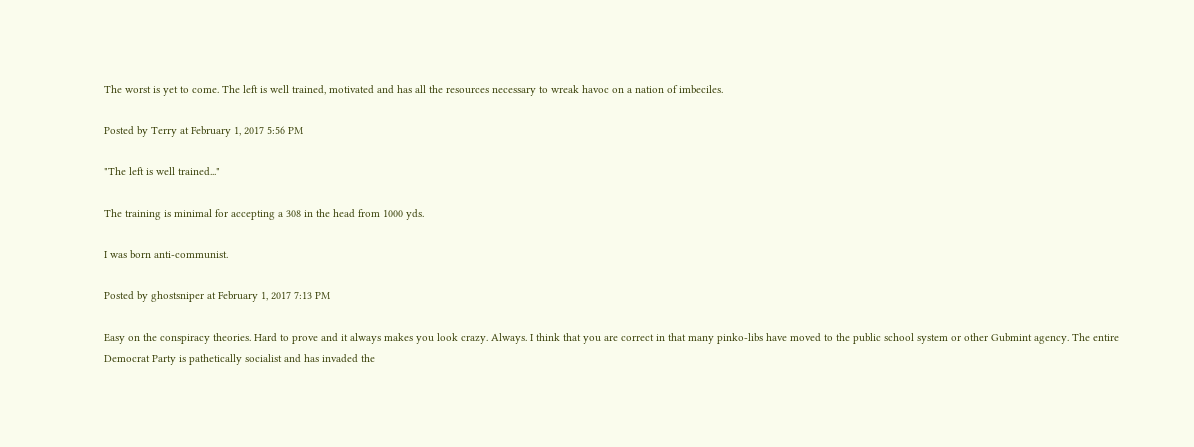The worst is yet to come. The left is well trained, motivated and has all the resources necessary to wreak havoc on a nation of imbeciles.

Posted by Terry at February 1, 2017 5:56 PM

"The left is well trained..."

The training is minimal for accepting a 308 in the head from 1000 yds.

I was born anti-communist.

Posted by ghostsniper at February 1, 2017 7:13 PM

Easy on the conspiracy theories. Hard to prove and it always makes you look crazy. Always. I think that you are correct in that many pinko-libs have moved to the public school system or other Gubmint agency. The entire Democrat Party is pathetically socialist and has invaded the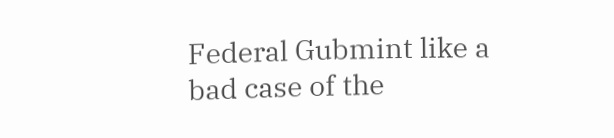Federal Gubmint like a bad case of the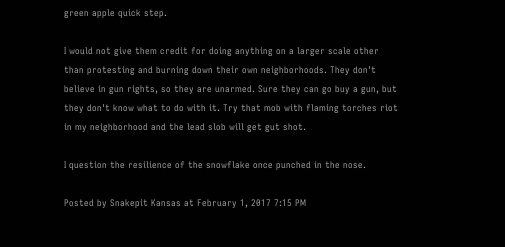green apple quick step.

I would not give them credit for doing anything on a larger scale other than protesting and burning down their own neighborhoods. They don't believe in gun rights, so they are unarmed. Sure they can go buy a gun, but they don't know what to do with it. Try that mob with flaming torches riot in my neighborhood and the lead slob will get gut shot.

I question the resilience of the snowflake once punched in the nose.

Posted by Snakepit Kansas at February 1, 2017 7:15 PM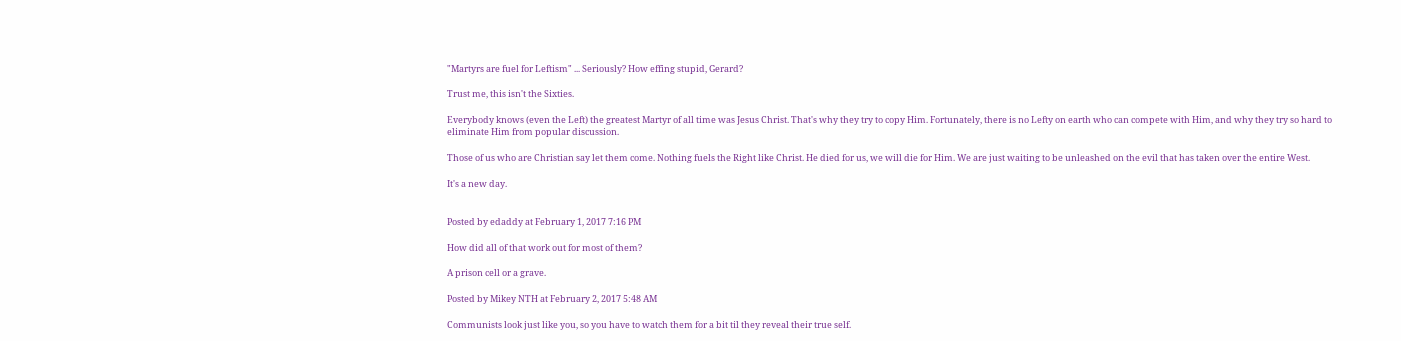"Martyrs are fuel for Leftism" ... Seriously? How effing stupid, Gerard?

Trust me, this isn't the Sixties.

Everybody knows (even the Left) the greatest Martyr of all time was Jesus Christ. That's why they try to copy Him. Fortunately, there is no Lefty on earth who can compete with Him, and why they try so hard to eliminate Him from popular discussion.

Those of us who are Christian say let them come. Nothing fuels the Right like Christ. He died for us, we will die for Him. We are just waiting to be unleashed on the evil that has taken over the entire West.

It's a new day.


Posted by edaddy at February 1, 2017 7:16 PM

How did all of that work out for most of them?

A prison cell or a grave.

Posted by Mikey NTH at February 2, 2017 5:48 AM

Communists look just like you, so you have to watch them for a bit til they reveal their true self.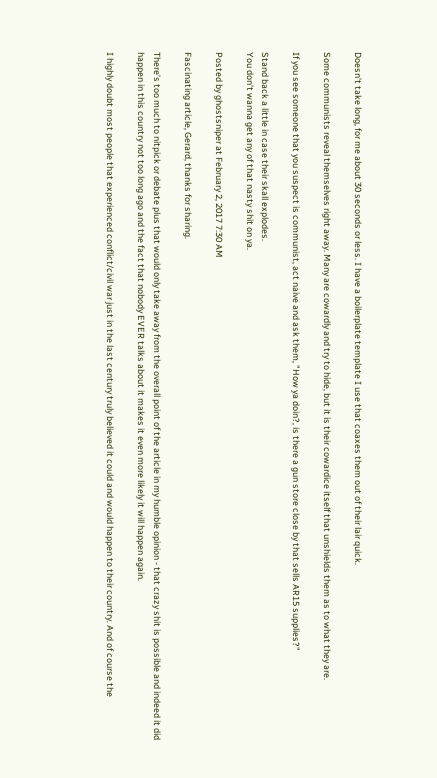Doesn't take long, for me about 30 seconds or less. I have a boilerplate template I use that coaxes them out of their lair quick.

Some communists reveal themselves right away. Many are cowardly and try to hide, but it is their cowardice itself that unshields them as to what they are.

If you see someone that you suspect is communist, act naive and ask them, "How ya doin?, is there a gun store close by that sells AR15 supplies?"

Stand back a little in case their skall explodes.
You don't wanna get any of that nasty shit on ya.

Posted by ghostsniper at February 2, 2017 7:30 AM

Fascinating article, Gerard, thanks for sharing.

There’s too much to nitpick or debate plus that would only take away from the overall point of the article in my humble opinion - that crazy shit is possible and indeed it did happen in this country not too long ago and the fact that nobody EVER talks about it makes it even more likely it will happen again.

I highly doubt most people that experienced conflict/civil war just in the last century truly believed it could and would happen to their country. And of course the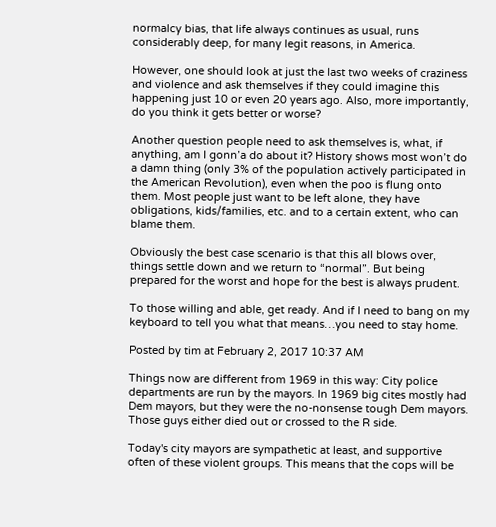normalcy bias, that life always continues as usual, runs considerably deep, for many legit reasons, in America.

However, one should look at just the last two weeks of craziness and violence and ask themselves if they could imagine this happening just 10 or even 20 years ago. Also, more importantly, do you think it gets better or worse?

Another question people need to ask themselves is, what, if anything, am I gonn’a do about it? History shows most won’t do a damn thing (only 3% of the population actively participated in the American Revolution), even when the poo is flung onto them. Most people just want to be left alone, they have obligations, kids/families, etc. and to a certain extent, who can blame them.

Obviously the best case scenario is that this all blows over, things settle down and we return to “normal”. But being prepared for the worst and hope for the best is always prudent.

To those willing and able, get ready. And if I need to bang on my keyboard to tell you what that means…you need to stay home.

Posted by tim at February 2, 2017 10:37 AM

Things now are different from 1969 in this way: City police departments are run by the mayors. In 1969 big cites mostly had Dem mayors, but they were the no-nonsense tough Dem mayors. Those guys either died out or crossed to the R side.

Today's city mayors are sympathetic at least, and supportive often of these violent groups. This means that the cops will be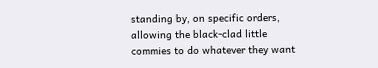standing by, on specific orders, allowing the black-clad little commies to do whatever they want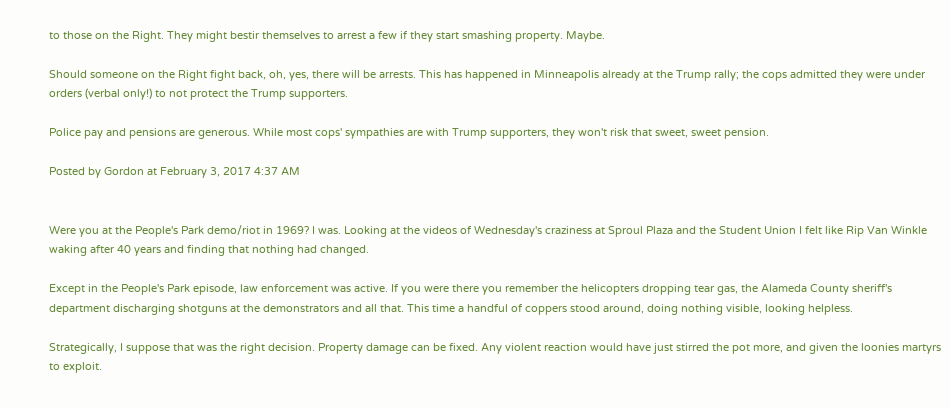to those on the Right. They might bestir themselves to arrest a few if they start smashing property. Maybe.

Should someone on the Right fight back, oh, yes, there will be arrests. This has happened in Minneapolis already at the Trump rally; the cops admitted they were under orders (verbal only!) to not protect the Trump supporters.

Police pay and pensions are generous. While most cops' sympathies are with Trump supporters, they won't risk that sweet, sweet pension.

Posted by Gordon at February 3, 2017 4:37 AM


Were you at the People's Park demo/riot in 1969? I was. Looking at the videos of Wednesday's craziness at Sproul Plaza and the Student Union I felt like Rip Van Winkle waking after 40 years and finding that nothing had changed.

Except in the People's Park episode, law enforcement was active. If you were there you remember the helicopters dropping tear gas, the Alameda County sheriff's department discharging shotguns at the demonstrators and all that. This time a handful of coppers stood around, doing nothing visible, looking helpless.

Strategically, I suppose that was the right decision. Property damage can be fixed. Any violent reaction would have just stirred the pot more, and given the loonies martyrs to exploit.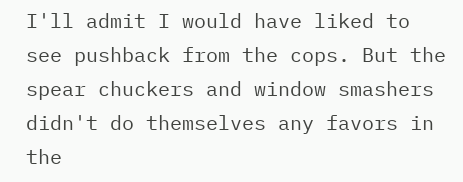I'll admit I would have liked to see pushback from the cops. But the spear chuckers and window smashers didn't do themselves any favors in the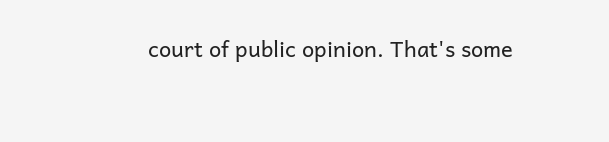court of public opinion. That's some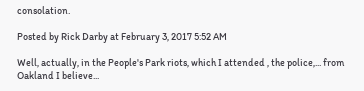consolation.

Posted by Rick Darby at February 3, 2017 5:52 AM

Well, actually, in the People's Park riots, which I attended , the police,... from Oakland I believe...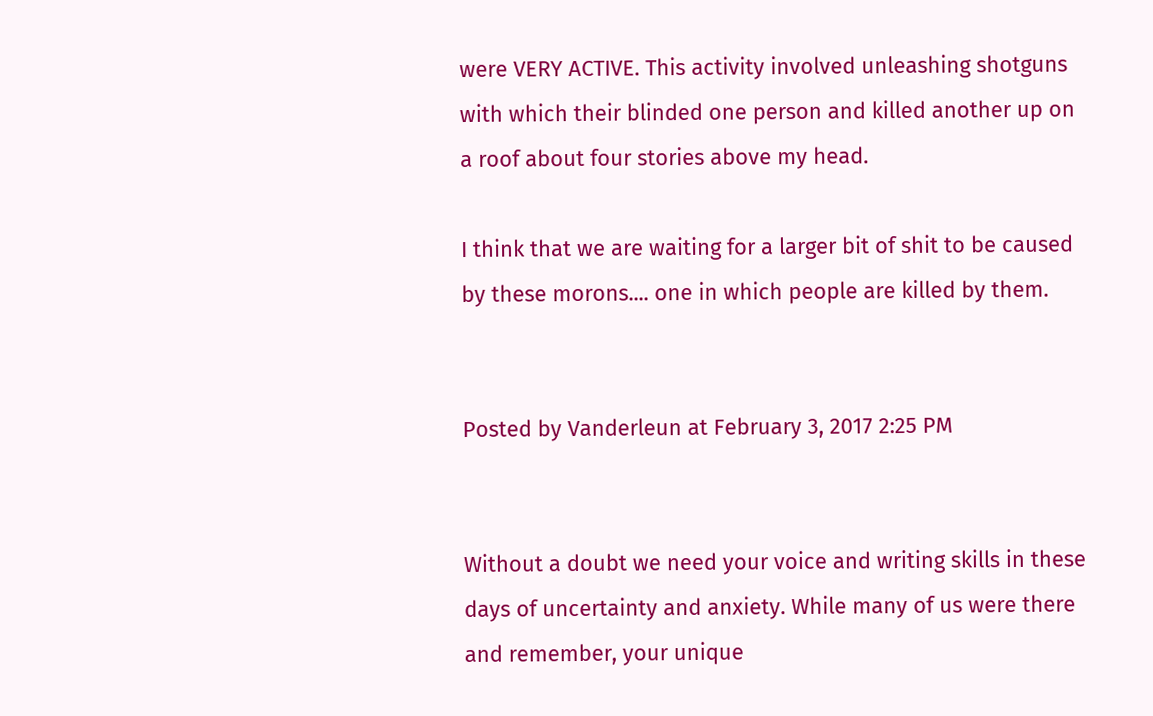were VERY ACTIVE. This activity involved unleashing shotguns with which their blinded one person and killed another up on a roof about four stories above my head.

I think that we are waiting for a larger bit of shit to be caused by these morons.... one in which people are killed by them.


Posted by Vanderleun at February 3, 2017 2:25 PM


Without a doubt we need your voice and writing skills in these days of uncertainty and anxiety. While many of us were there and remember, your unique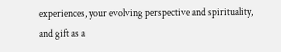experiences, your evolving perspective and spirituality, and gift as a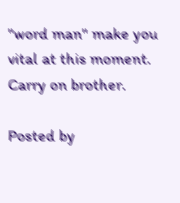"word man" make you vital at this moment. Carry on brother.

Posted by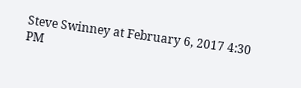Steve Swinney at February 6, 2017 4:30 PM